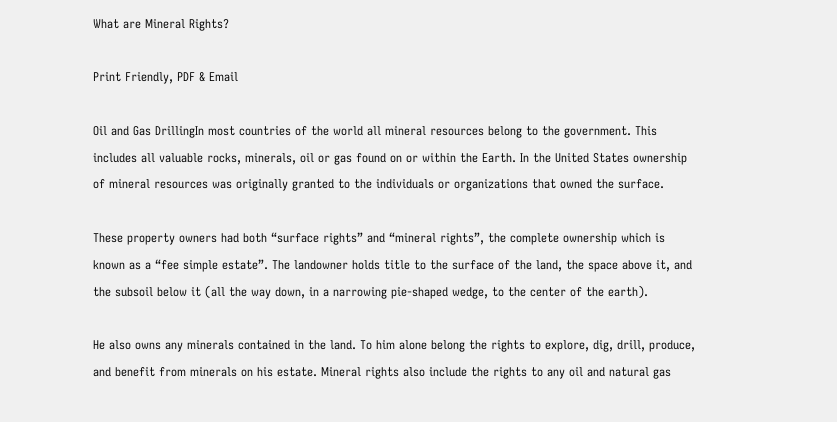What are Mineral Rights?

Print Friendly, PDF & Email

Oil and Gas DrillingIn most countries of the world all mineral resources belong to the government. This includes all valuable rocks, minerals, oil or gas found on or within the Earth. In the United States ownership of mineral resources was originally granted to the individuals or organizations that owned the surface.

These property owners had both “surface rights” and “mineral rights”, the complete ownership which is known as a “fee simple estate”. The landowner holds title to the surface of the land, the space above it, and the subsoil below it (all the way down, in a narrowing pie-shaped wedge, to the center of the earth).

He also owns any minerals contained in the land. To him alone belong the rights to explore, dig, drill, produce, and benefit from minerals on his estate. Mineral rights also include the rights to any oil and natural gas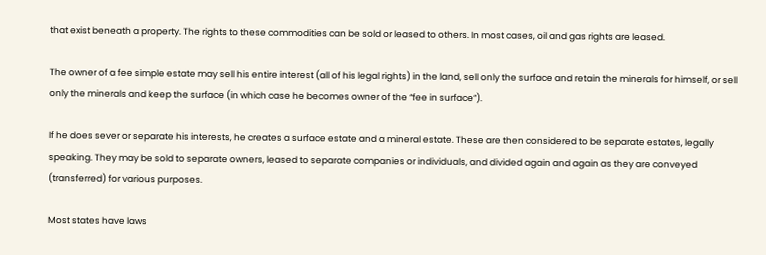that exist beneath a property. The rights to these commodities can be sold or leased to others. In most cases, oil and gas rights are leased.

The owner of a fee simple estate may sell his entire interest (all of his legal rights) in the land, sell only the surface and retain the minerals for himself, or sell only the minerals and keep the surface (in which case he becomes owner of the “fee in surface”).

If he does sever or separate his interests, he creates a surface estate and a mineral estate. These are then considered to be separate estates, legally speaking. They may be sold to separate owners, leased to separate companies or individuals, and divided again and again as they are conveyed (transferred) for various purposes.

Most states have laws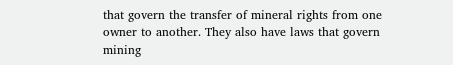that govern the transfer of mineral rights from one owner to another. They also have laws that govern mining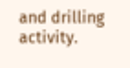and drilling activity.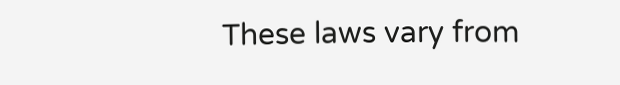These laws vary from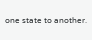one state to another.